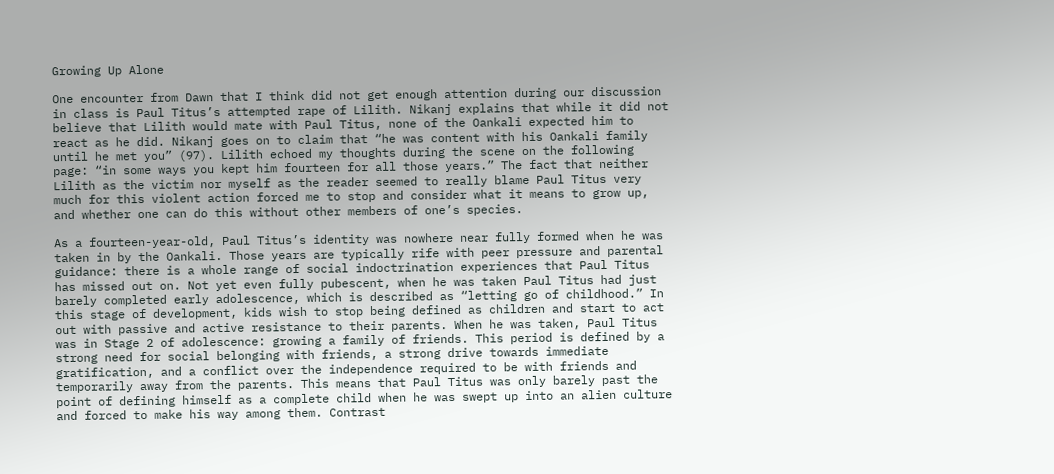Growing Up Alone

One encounter from Dawn that I think did not get enough attention during our discussion in class is Paul Titus’s attempted rape of Lilith. Nikanj explains that while it did not believe that Lilith would mate with Paul Titus, none of the Oankali expected him to react as he did. Nikanj goes on to claim that “he was content with his Oankali family until he met you” (97). Lilith echoed my thoughts during the scene on the following page: “in some ways you kept him fourteen for all those years.” The fact that neither Lilith as the victim nor myself as the reader seemed to really blame Paul Titus very much for this violent action forced me to stop and consider what it means to grow up, and whether one can do this without other members of one’s species.

As a fourteen-year-old, Paul Titus’s identity was nowhere near fully formed when he was taken in by the Oankali. Those years are typically rife with peer pressure and parental guidance: there is a whole range of social indoctrination experiences that Paul Titus has missed out on. Not yet even fully pubescent, when he was taken Paul Titus had just barely completed early adolescence, which is described as “letting go of childhood.” In this stage of development, kids wish to stop being defined as children and start to act out with passive and active resistance to their parents. When he was taken, Paul Titus was in Stage 2 of adolescence: growing a family of friends. This period is defined by a strong need for social belonging with friends, a strong drive towards immediate gratification, and a conflict over the independence required to be with friends and temporarily away from the parents. This means that Paul Titus was only barely past the point of defining himself as a complete child when he was swept up into an alien culture and forced to make his way among them. Contrast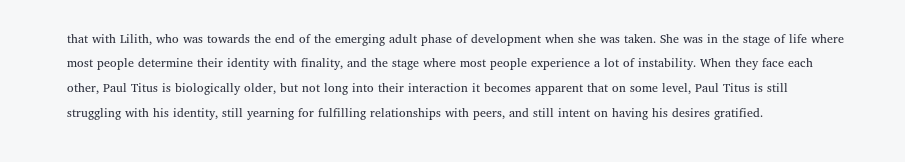that with Lilith, who was towards the end of the emerging adult phase of development when she was taken. She was in the stage of life where most people determine their identity with finality, and the stage where most people experience a lot of instability. When they face each other, Paul Titus is biologically older, but not long into their interaction it becomes apparent that on some level, Paul Titus is still struggling with his identity, still yearning for fulfilling relationships with peers, and still intent on having his desires gratified.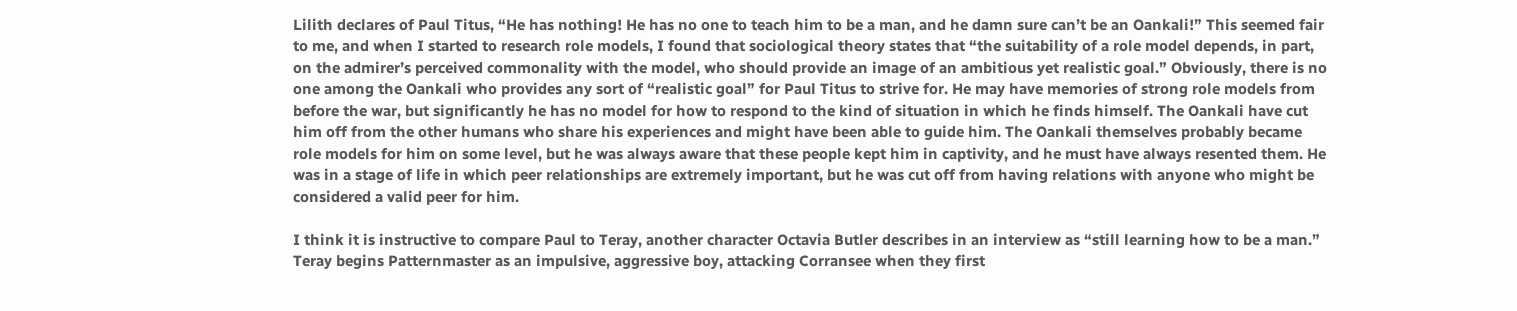Lilith declares of Paul Titus, “He has nothing! He has no one to teach him to be a man, and he damn sure can’t be an Oankali!” This seemed fair to me, and when I started to research role models, I found that sociological theory states that “the suitability of a role model depends, in part, on the admirer’s perceived commonality with the model, who should provide an image of an ambitious yet realistic goal.” Obviously, there is no one among the Oankali who provides any sort of “realistic goal” for Paul Titus to strive for. He may have memories of strong role models from before the war, but significantly he has no model for how to respond to the kind of situation in which he finds himself. The Oankali have cut him off from the other humans who share his experiences and might have been able to guide him. The Oankali themselves probably became role models for him on some level, but he was always aware that these people kept him in captivity, and he must have always resented them. He was in a stage of life in which peer relationships are extremely important, but he was cut off from having relations with anyone who might be considered a valid peer for him.

I think it is instructive to compare Paul to Teray, another character Octavia Butler describes in an interview as “still learning how to be a man.” Teray begins Patternmaster as an impulsive, aggressive boy, attacking Corransee when they first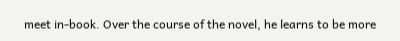meet in-book. Over the course of the novel, he learns to be more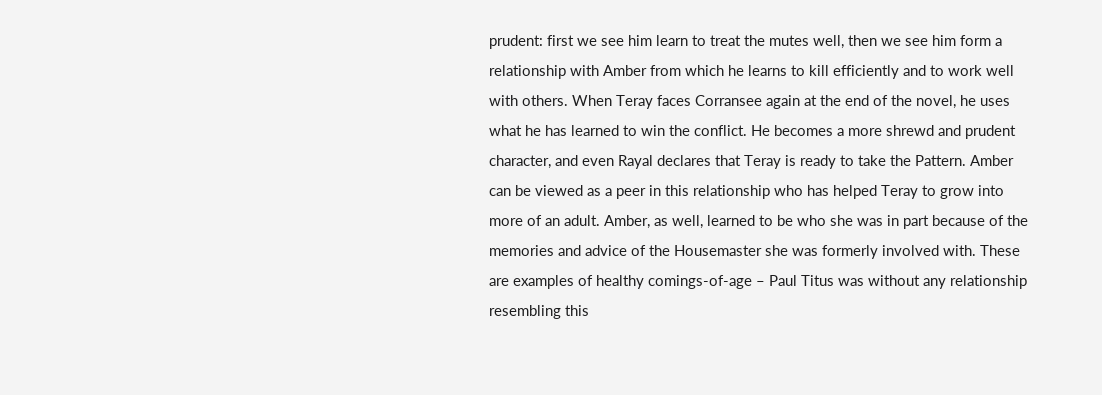prudent: first we see him learn to treat the mutes well, then we see him form a relationship with Amber from which he learns to kill efficiently and to work well with others. When Teray faces Corransee again at the end of the novel, he uses what he has learned to win the conflict. He becomes a more shrewd and prudent character, and even Rayal declares that Teray is ready to take the Pattern. Amber can be viewed as a peer in this relationship who has helped Teray to grow into more of an adult. Amber, as well, learned to be who she was in part because of the memories and advice of the Housemaster she was formerly involved with. These are examples of healthy comings-of-age – Paul Titus was without any relationship resembling this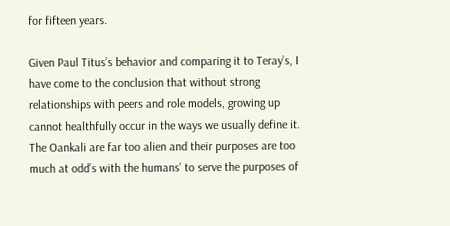for fifteen years.

Given Paul Titus’s behavior and comparing it to Teray’s, I have come to the conclusion that without strong relationships with peers and role models, growing up cannot healthfully occur in the ways we usually define it. The Oankali are far too alien and their purposes are too much at odd’s with the humans’ to serve the purposes of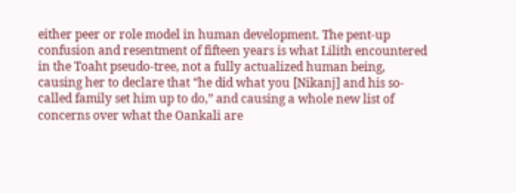either peer or role model in human development. The pent-up confusion and resentment of fifteen years is what Lilith encountered in the Toaht pseudo-tree, not a fully actualized human being, causing her to declare that “he did what you [Nikanj] and his so-called family set him up to do,” and causing a whole new list of concerns over what the Oankali are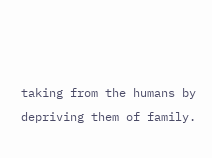taking from the humans by depriving them of family.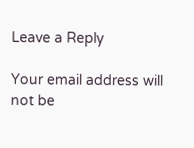Leave a Reply

Your email address will not be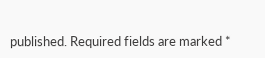published. Required fields are marked *